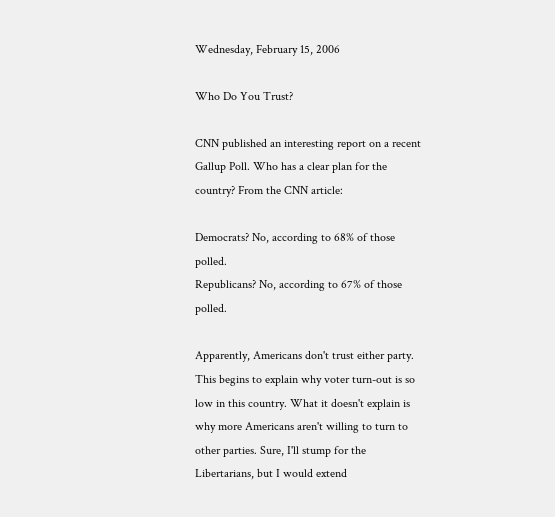Wednesday, February 15, 2006

Who Do You Trust?

CNN published an interesting report on a recent Gallup Poll. Who has a clear plan for the country? From the CNN article:

Democrats? No, according to 68% of those polled.
Republicans? No, according to 67% of those polled.

Apparently, Americans don't trust either party. This begins to explain why voter turn-out is so low in this country. What it doesn't explain is why more Americans aren't willing to turn to other parties. Sure, I'll stump for the Libertarians, but I would extend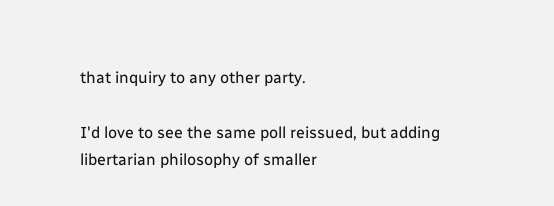that inquiry to any other party.

I'd love to see the same poll reissued, but adding libertarian philosophy of smaller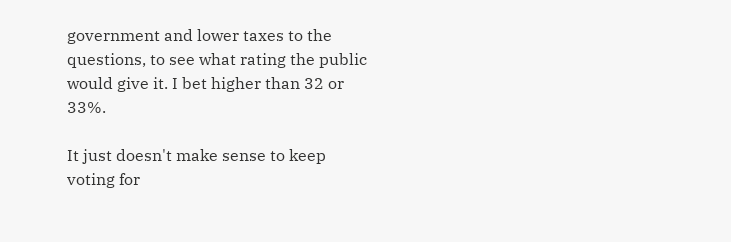government and lower taxes to the questions, to see what rating the public would give it. I bet higher than 32 or 33%.

It just doesn't make sense to keep voting for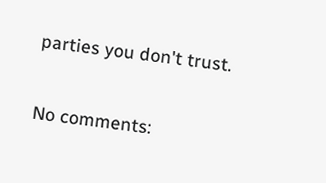parties you don't trust.

No comments: